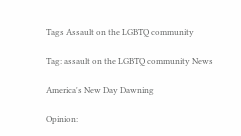Tags Assault on the LGBTQ community

Tag: assault on the LGBTQ community News

America's New Day Dawning

Opinion: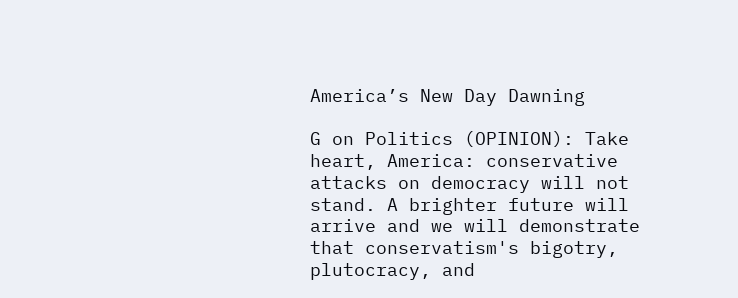America’s New Day Dawning

G on Politics (OPINION): Take heart, America: conservative attacks on democracy will not stand. A brighter future will arrive and we will demonstrate that conservatism's bigotry, plutocracy, and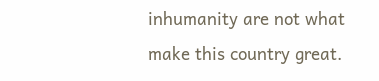inhumanity are not what make this country great.